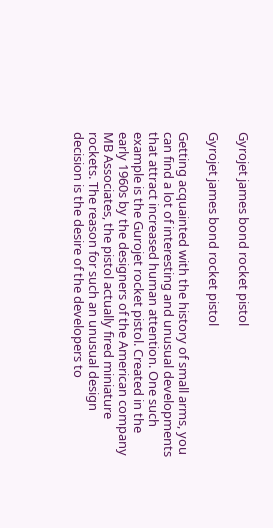Gyrojet james bond rocket pistol

Gyrojet james bond rocket pistol

Getting acquainted with the history of small arms, you can find a lot of interesting and unusual developments that attract increased human attention. One such example is the Gurojet rocket pistol. Created in the early 1960s by the designers of the American company MB Associates, the pistol actually fired miniature rockets. The reason for such an unusual design decision is the desire of the developers to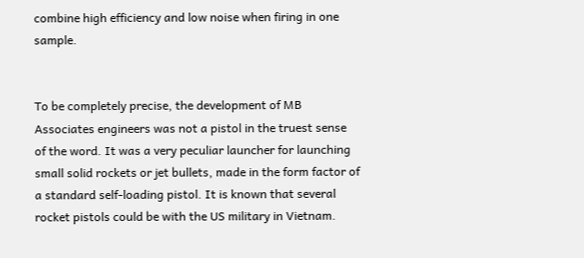combine high efficiency and low noise when firing in one sample.


To be completely precise, the development of MB Associates engineers was not a pistol in the truest sense of the word. It was a very peculiar launcher for launching small solid rockets or jet bullets, made in the form factor of a standard self-loading pistol. It is known that several rocket pistols could be with the US military in Vietnam.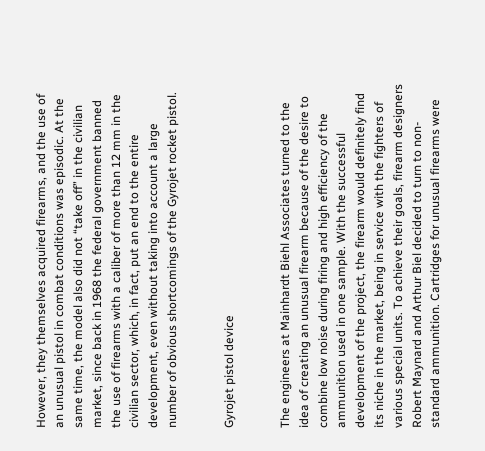However, they themselves acquired firearms, and the use of an unusual pistol in combat conditions was episodic. At the same time, the model also did not “take off” in the civilian market, since back in 1968 the federal government banned the use of firearms with a caliber of more than 12 mm in the civilian sector, which, in fact, put an end to the entire development, even without taking into account a large number of obvious shortcomings of the Gyrojet rocket pistol.


Gyrojet pistol device


The engineers at Mainhardt Biehl Associates turned to the idea of creating an unusual firearm because of the desire to combine low noise during firing and high efficiency of the ammunition used in one sample. With the successful development of the project, the firearm would definitely find its niche in the market, being in service with the fighters of various special units. To achieve their goals, firearm designers Robert Maynard and Arthur Biel decided to turn to non-standard ammunition. Cartridges for unusual firearms were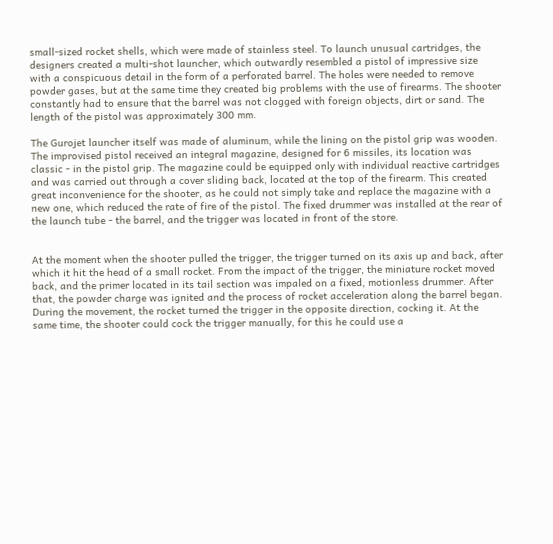small-sized rocket shells, which were made of stainless steel. To launch unusual cartridges, the designers created a multi-shot launcher, which outwardly resembled a pistol of impressive size with a conspicuous detail in the form of a perforated barrel. The holes were needed to remove powder gases, but at the same time they created big problems with the use of firearms. The shooter constantly had to ensure that the barrel was not clogged with foreign objects, dirt or sand. The length of the pistol was approximately 300 mm.

The Gurojet launcher itself was made of aluminum, while the lining on the pistol grip was wooden. The improvised pistol received an integral magazine, designed for 6 missiles, its location was classic - in the pistol grip. The magazine could be equipped only with individual reactive cartridges and was carried out through a cover sliding back, located at the top of the firearm. This created great inconvenience for the shooter, as he could not simply take and replace the magazine with a new one, which reduced the rate of fire of the pistol. The fixed drummer was installed at the rear of the launch tube - the barrel, and the trigger was located in front of the store.


At the moment when the shooter pulled the trigger, the trigger turned on its axis up and back, after which it hit the head of a small rocket. From the impact of the trigger, the miniature rocket moved back, and the primer located in its tail section was impaled on a fixed, motionless drummer. After that, the powder charge was ignited and the process of rocket acceleration along the barrel began. During the movement, the rocket turned the trigger in the opposite direction, cocking it. At the same time, the shooter could cock the trigger manually, for this he could use a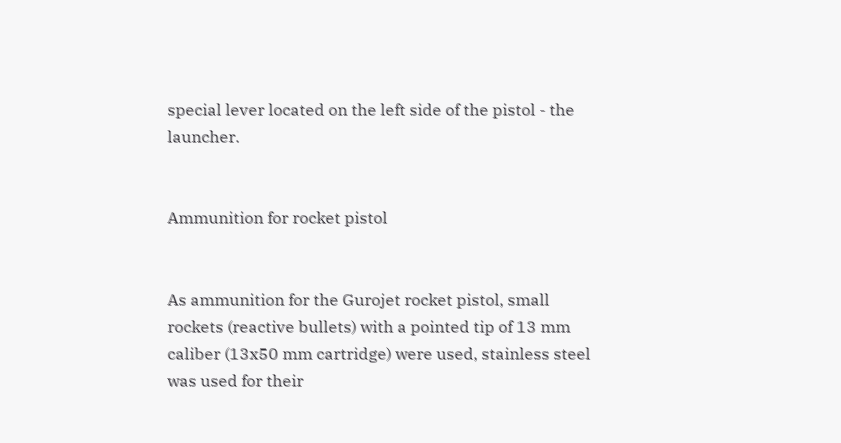special lever located on the left side of the pistol - the launcher.


Ammunition for rocket pistol


As ammunition for the Gurojet rocket pistol, small rockets (reactive bullets) with a pointed tip of 13 mm caliber (13x50 mm cartridge) were used, stainless steel was used for their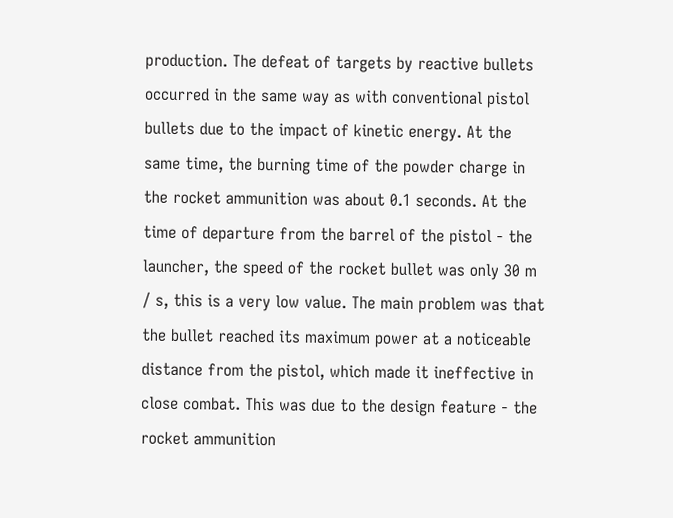production. The defeat of targets by reactive bullets occurred in the same way as with conventional pistol bullets due to the impact of kinetic energy. At the same time, the burning time of the powder charge in the rocket ammunition was about 0.1 seconds. At the time of departure from the barrel of the pistol - the launcher, the speed of the rocket bullet was only 30 m / s, this is a very low value. The main problem was that the bullet reached its maximum power at a noticeable distance from the pistol, which made it ineffective in close combat. This was due to the design feature - the rocket ammunition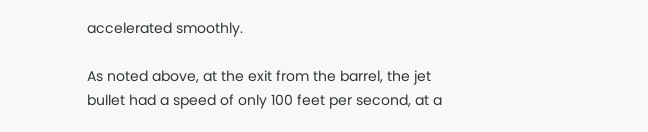accelerated smoothly.

As noted above, at the exit from the barrel, the jet bullet had a speed of only 100 feet per second, at a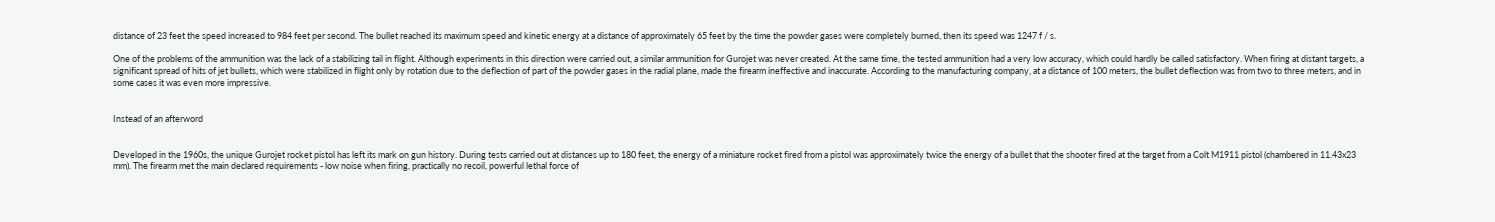distance of 23 feet the speed increased to 984 feet per second. The bullet reached its maximum speed and kinetic energy at a distance of approximately 65 feet by the time the powder gases were completely burned, then its speed was 1247 f / s.

One of the problems of the ammunition was the lack of a stabilizing tail in flight. Although experiments in this direction were carried out, a similar ammunition for Gurojet was never created. At the same time, the tested ammunition had a very low accuracy, which could hardly be called satisfactory. When firing at distant targets, a significant spread of hits of jet bullets, which were stabilized in flight only by rotation due to the deflection of part of the powder gases in the radial plane, made the firearm ineffective and inaccurate. According to the manufacturing company, at a distance of 100 meters, the bullet deflection was from two to three meters, and in some cases it was even more impressive.


Instead of an afterword


Developed in the 1960s, the unique Gurojet rocket pistol has left its mark on gun history. During tests carried out at distances up to 180 feet, the energy of a miniature rocket fired from a pistol was approximately twice the energy of a bullet that the shooter fired at the target from a Colt M1911 pistol (chambered in 11.43x23 mm). The firearm met the main declared requirements - low noise when firing, practically no recoil, powerful lethal force of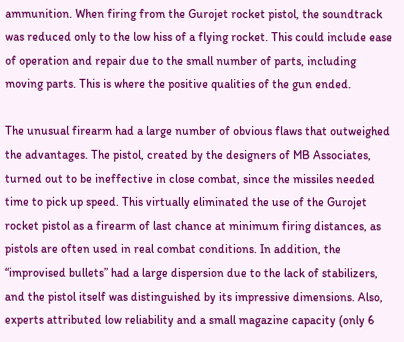ammunition. When firing from the Gurojet rocket pistol, the soundtrack was reduced only to the low hiss of a flying rocket. This could include ease of operation and repair due to the small number of parts, including moving parts. This is where the positive qualities of the gun ended.

The unusual firearm had a large number of obvious flaws that outweighed the advantages. The pistol, created by the designers of MB Associates, turned out to be ineffective in close combat, since the missiles needed time to pick up speed. This virtually eliminated the use of the Gurojet rocket pistol as a firearm of last chance at minimum firing distances, as pistols are often used in real combat conditions. In addition, the “improvised bullets” had a large dispersion due to the lack of stabilizers, and the pistol itself was distinguished by its impressive dimensions. Also, experts attributed low reliability and a small magazine capacity (only 6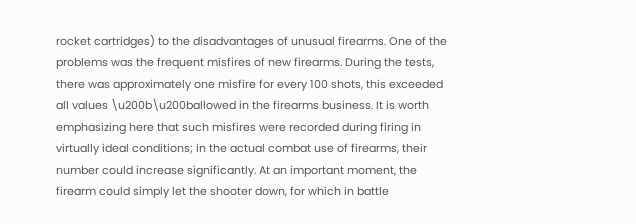rocket cartridges) to the disadvantages of unusual firearms. One of the problems was the frequent misfires of new firearms. During the tests, there was approximately one misfire for every 100 shots, this exceeded all values \u200b\u200ballowed in the firearms business. It is worth emphasizing here that such misfires were recorded during firing in virtually ideal conditions; in the actual combat use of firearms, their number could increase significantly. At an important moment, the firearm could simply let the shooter down, for which in battle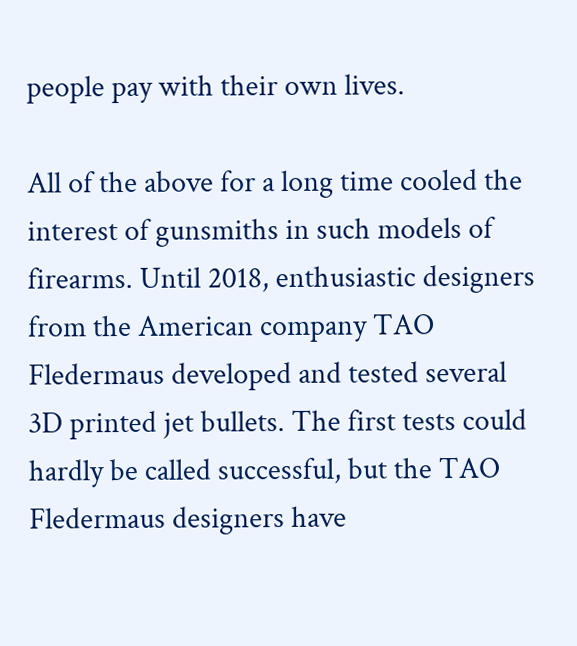people pay with their own lives.

All of the above for a long time cooled the interest of gunsmiths in such models of firearms. Until 2018, enthusiastic designers from the American company TAO Fledermaus developed and tested several 3D printed jet bullets. The first tests could hardly be called successful, but the TAO Fledermaus designers have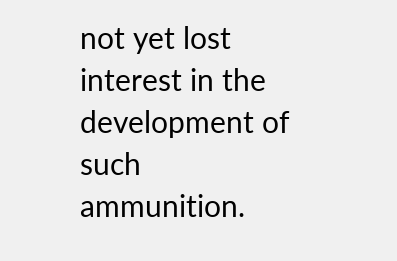not yet lost interest in the development of such ammunition.